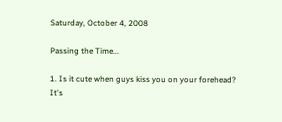Saturday, October 4, 2008

Passing the Time...

1. Is it cute when guys kiss you on your forehead?
It's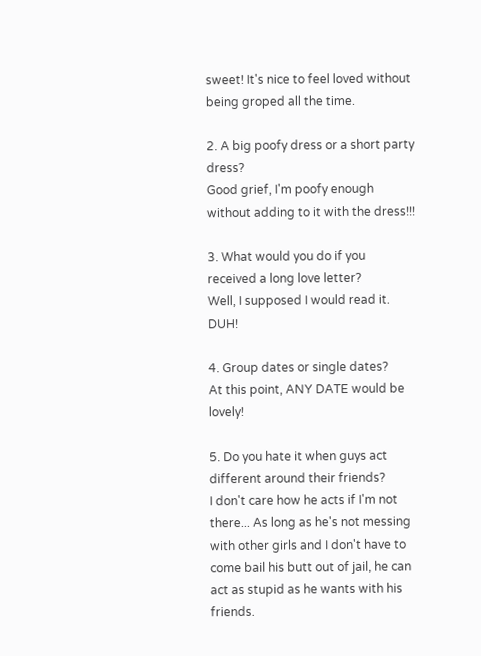sweet! It's nice to feel loved without being groped all the time.

2. A big poofy dress or a short party dress?
Good grief, I'm poofy enough without adding to it with the dress!!!

3. What would you do if you received a long love letter?
Well, I supposed I would read it. DUH!

4. Group dates or single dates?
At this point, ANY DATE would be lovely!

5. Do you hate it when guys act different around their friends?
I don't care how he acts if I'm not there... As long as he's not messing with other girls and I don't have to come bail his butt out of jail, he can act as stupid as he wants with his friends.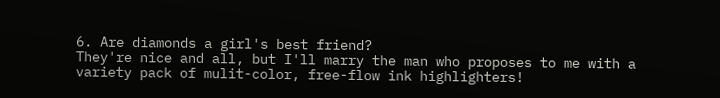6. Are diamonds a girl's best friend?
They're nice and all, but I'll marry the man who proposes to me with a variety pack of mulit-color, free-flow ink highlighters!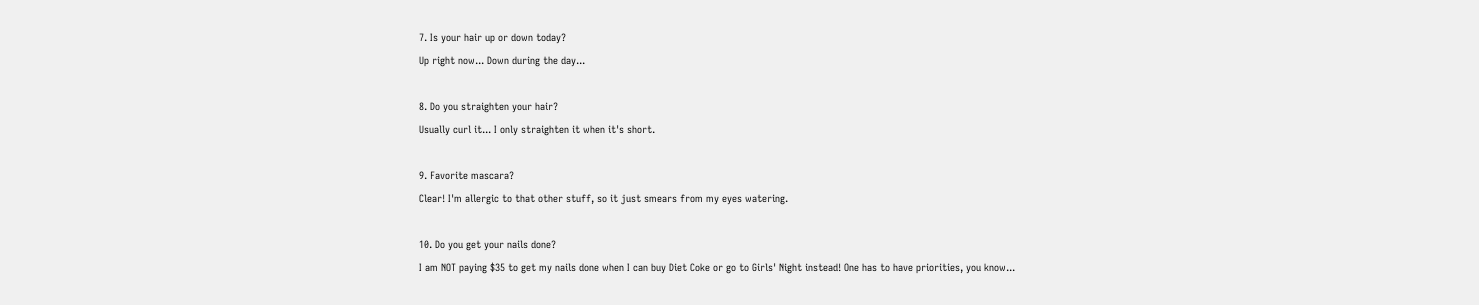7. Is your hair up or down today?
Up right now... Down during the day...

8. Do you straighten your hair?
Usually curl it... I only straighten it when it's short.

9. Favorite mascara?
Clear! I'm allergic to that other stuff, so it just smears from my eyes watering.

10. Do you get your nails done?
I am NOT paying $35 to get my nails done when I can buy Diet Coke or go to Girls' Night instead! One has to have priorities, you know...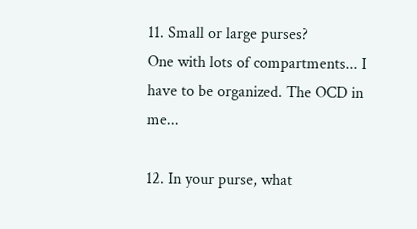11. Small or large purses?
One with lots of compartments... I have to be organized. The OCD in me...

12. In your purse, what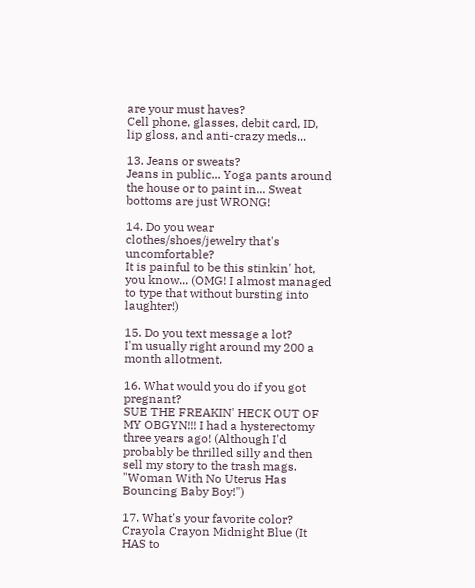are your must haves?
Cell phone, glasses, debit card, ID, lip gloss, and anti-crazy meds...

13. Jeans or sweats?
Jeans in public... Yoga pants around the house or to paint in... Sweat bottoms are just WRONG!

14. Do you wear clothes/shoes/jewelry that's uncomfortable?
It is painful to be this stinkin' hot, you know... (OMG! I almost managed to type that without bursting into laughter!)

15. Do you text message a lot?
I'm usually right around my 200 a month allotment.

16. What would you do if you got pregnant?
SUE THE FREAKIN' HECK OUT OF MY OBGYN!!! I had a hysterectomy three years ago! (Although I'd probably be thrilled silly and then sell my story to the trash mags. "Woman With No Uterus Has Bouncing Baby Boy!")

17. What's your favorite color?
Crayola Crayon Midnight Blue (It HAS to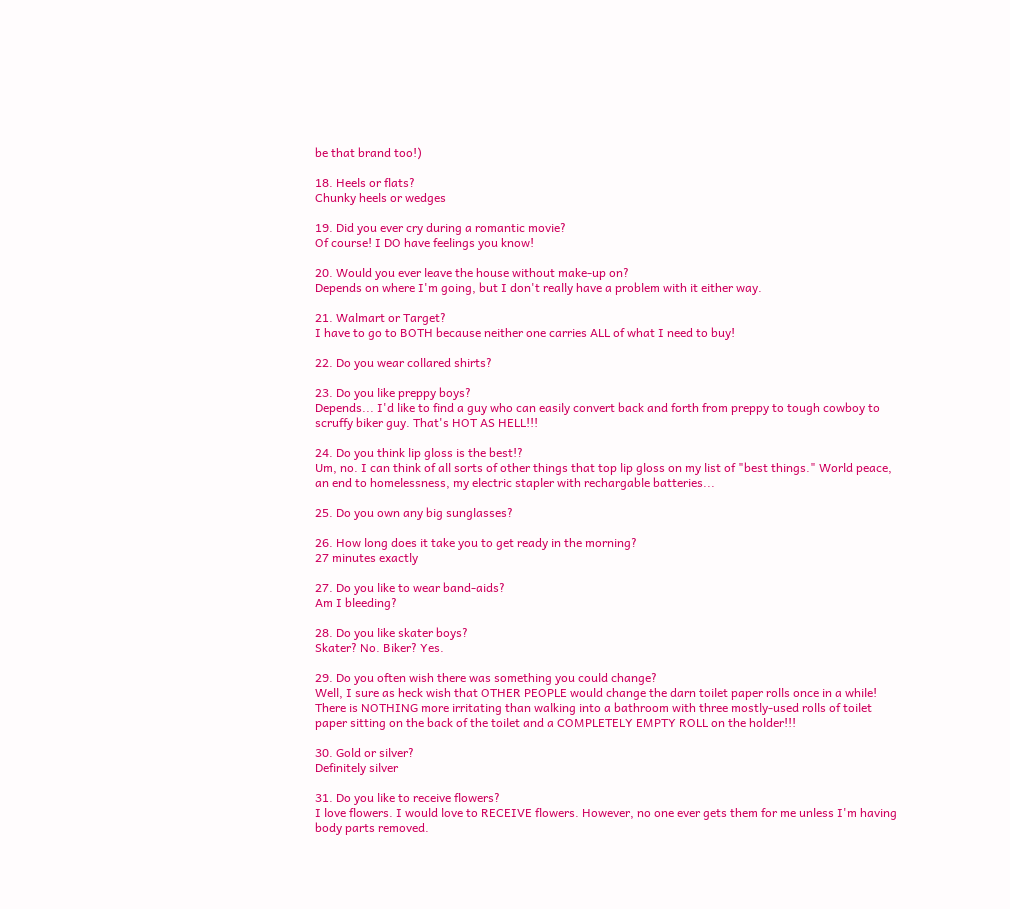be that brand too!)

18. Heels or flats?
Chunky heels or wedges

19. Did you ever cry during a romantic movie?
Of course! I DO have feelings you know!

20. Would you ever leave the house without make-up on?
Depends on where I'm going, but I don't really have a problem with it either way.

21. Walmart or Target?
I have to go to BOTH because neither one carries ALL of what I need to buy!

22. Do you wear collared shirts?

23. Do you like preppy boys?
Depends... I'd like to find a guy who can easily convert back and forth from preppy to tough cowboy to scruffy biker guy. That's HOT AS HELL!!!

24. Do you think lip gloss is the best!?
Um, no. I can think of all sorts of other things that top lip gloss on my list of "best things." World peace, an end to homelessness, my electric stapler with rechargable batteries...

25. Do you own any big sunglasses?

26. How long does it take you to get ready in the morning?
27 minutes exactly

27. Do you like to wear band-aids?
Am I bleeding?

28. Do you like skater boys?
Skater? No. Biker? Yes.

29. Do you often wish there was something you could change?
Well, I sure as heck wish that OTHER PEOPLE would change the darn toilet paper rolls once in a while! There is NOTHING more irritating than walking into a bathroom with three mostly-used rolls of toilet paper sitting on the back of the toilet and a COMPLETELY EMPTY ROLL on the holder!!!

30. Gold or silver?
Definitely silver

31. Do you like to receive flowers?
I love flowers. I would love to RECEIVE flowers. However, no one ever gets them for me unless I'm having body parts removed.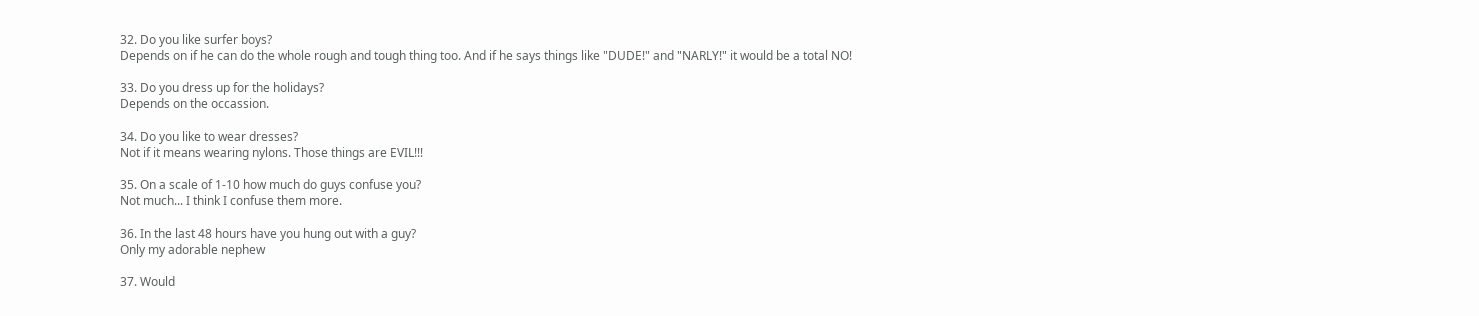32. Do you like surfer boys?
Depends on if he can do the whole rough and tough thing too. And if he says things like "DUDE!" and "NARLY!" it would be a total NO!

33. Do you dress up for the holidays?
Depends on the occassion.

34. Do you like to wear dresses?
Not if it means wearing nylons. Those things are EVIL!!!

35. On a scale of 1-10 how much do guys confuse you?
Not much... I think I confuse them more.

36. In the last 48 hours have you hung out with a guy?
Only my adorable nephew

37. Would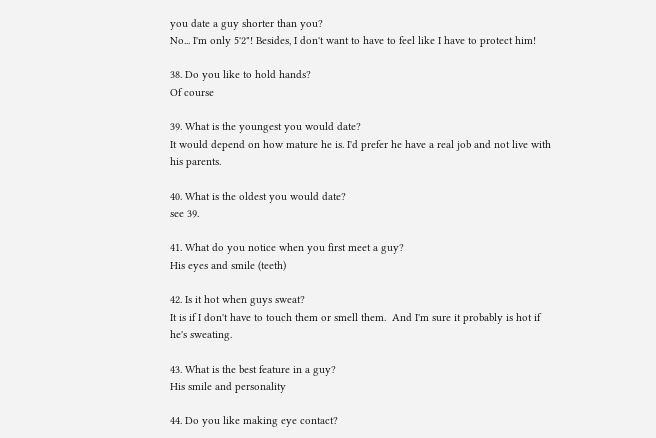you date a guy shorter than you?
No... I'm only 5'2"! Besides, I don't want to have to feel like I have to protect him!

38. Do you like to hold hands?
Of course

39. What is the youngest you would date?
It would depend on how mature he is. I'd prefer he have a real job and not live with his parents.

40. What is the oldest you would date?
see 39.

41. What do you notice when you first meet a guy?
His eyes and smile (teeth)

42. Is it hot when guys sweat?
It is if I don't have to touch them or smell them.  And I'm sure it probably is hot if he's sweating.

43. What is the best feature in a guy?
His smile and personality

44. Do you like making eye contact?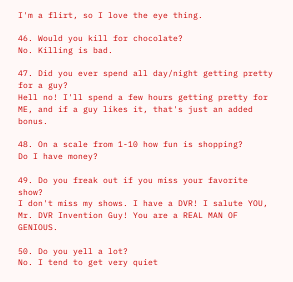I'm a flirt, so I love the eye thing.

46. Would you kill for chocolate?
No. Killing is bad.

47. Did you ever spend all day/night getting pretty for a guy?
Hell no! I'll spend a few hours getting pretty for ME, and if a guy likes it, that's just an added bonus.

48. On a scale from 1-10 how fun is shopping?
Do I have money?

49. Do you freak out if you miss your favorite show?
I don't miss my shows. I have a DVR! I salute YOU, Mr. DVR Invention Guy! You are a REAL MAN OF GENIOUS.

50. Do you yell a lot?
No. I tend to get very quiet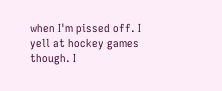when I'm pissed off. I yell at hockey games though. I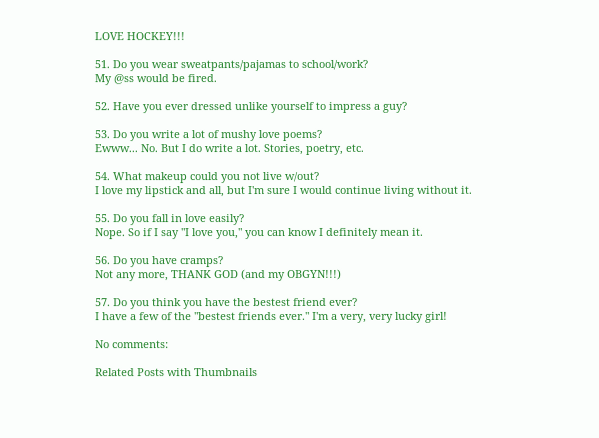LOVE HOCKEY!!!

51. Do you wear sweatpants/pajamas to school/work?
My @ss would be fired.

52. Have you ever dressed unlike yourself to impress a guy?

53. Do you write a lot of mushy love poems?
Ewww... No. But I do write a lot. Stories, poetry, etc.

54. What makeup could you not live w/out?
I love my lipstick and all, but I'm sure I would continue living without it.

55. Do you fall in love easily?
Nope. So if I say "I love you," you can know I definitely mean it.

56. Do you have cramps?
Not any more, THANK GOD (and my OBGYN!!!)

57. Do you think you have the bestest friend ever?
I have a few of the "bestest friends ever." I'm a very, very lucky girl!

No comments:

Related Posts with Thumbnails